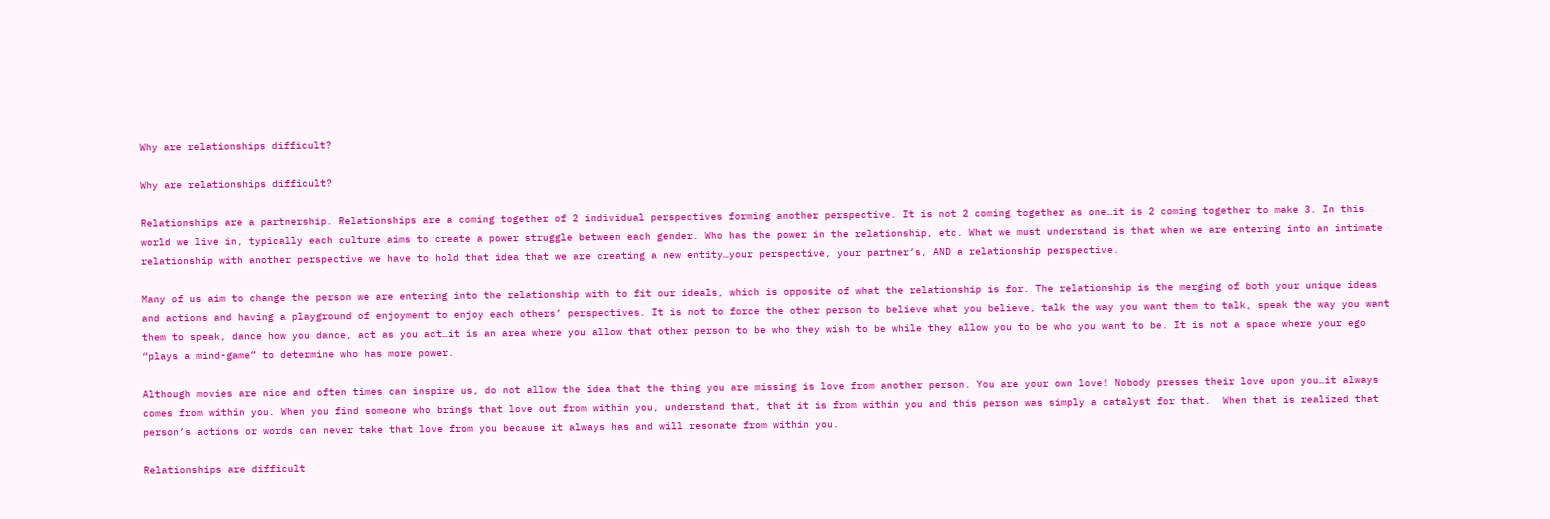Why are relationships difficult?

Why are relationships difficult?

Relationships are a partnership. Relationships are a coming together of 2 individual perspectives forming another perspective. It is not 2 coming together as one…it is 2 coming together to make 3. In this world we live in, typically each culture aims to create a power struggle between each gender. Who has the power in the relationship, etc. What we must understand is that when we are entering into an intimate relationship with another perspective we have to hold that idea that we are creating a new entity…your perspective, your partner’s, AND a relationship perspective.

Many of us aim to change the person we are entering into the relationship with to fit our ideals, which is opposite of what the relationship is for. The relationship is the merging of both your unique ideas and actions and having a playground of enjoyment to enjoy each others’ perspectives. It is not to force the other person to believe what you believe, talk the way you want them to talk, speak the way you want them to speak, dance how you dance, act as you act…it is an area where you allow that other person to be who they wish to be while they allow you to be who you want to be. It is not a space where your ego “plays a mind-game” to determine who has more power.

Although movies are nice and often times can inspire us, do not allow the idea that the thing you are missing is love from another person. You are your own love! Nobody presses their love upon you…it always comes from within you. When you find someone who brings that love out from within you, understand that, that it is from within you and this person was simply a catalyst for that.  When that is realized that person’s actions or words can never take that love from you because it always has and will resonate from within you.

Relationships are difficult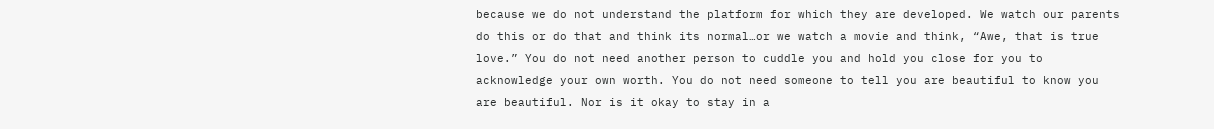because we do not understand the platform for which they are developed. We watch our parents do this or do that and think its normal…or we watch a movie and think, “Awe, that is true love.” You do not need another person to cuddle you and hold you close for you to acknowledge your own worth. You do not need someone to tell you are beautiful to know you are beautiful. Nor is it okay to stay in a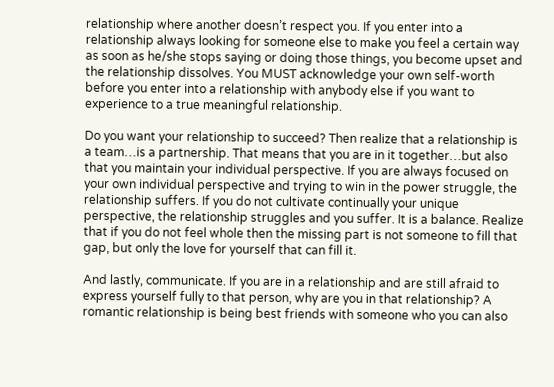relationship where another doesn’t respect you. If you enter into a relationship always looking for someone else to make you feel a certain way as soon as he/she stops saying or doing those things, you become upset and the relationship dissolves. You MUST acknowledge your own self-worth before you enter into a relationship with anybody else if you want to experience to a true meaningful relationship.

Do you want your relationship to succeed? Then realize that a relationship is a team…is a partnership. That means that you are in it together…but also that you maintain your individual perspective. If you are always focused on your own individual perspective and trying to win in the power struggle, the relationship suffers. If you do not cultivate continually your unique perspective, the relationship struggles and you suffer. It is a balance. Realize that if you do not feel whole then the missing part is not someone to fill that gap, but only the love for yourself that can fill it.

And lastly, communicate. If you are in a relationship and are still afraid to express yourself fully to that person, why are you in that relationship? A romantic relationship is being best friends with someone who you can also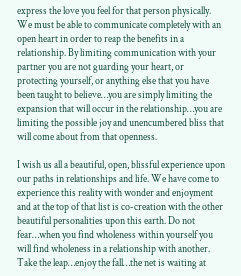express the love you feel for that person physically. We must be able to communicate completely with an open heart in order to reap the benefits in a relationship. By limiting communication with your partner you are not guarding your heart, or protecting yourself, or anything else that you have been taught to believe…you are simply limiting the expansion that will occur in the relationship…you are limiting the possible joy and unencumbered bliss that will come about from that openness.

I wish us all a beautiful, open, blissful experience upon our paths in relationships and life. We have come to experience this reality with wonder and enjoyment and at the top of that list is co-creation with the other beautiful personalities upon this earth. Do not fear…when you find wholeness within yourself you will find wholeness in a relationship with another. Take the leap…enjoy the fall…the net is waiting at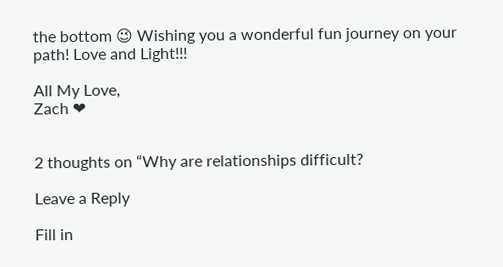the bottom 😉 Wishing you a wonderful fun journey on your path! Love and Light!!!

All My Love,
Zach ❤


2 thoughts on “Why are relationships difficult?

Leave a Reply

Fill in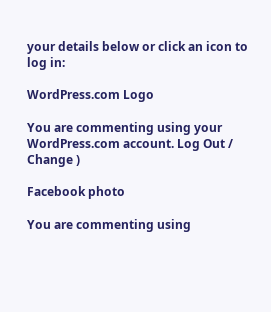your details below or click an icon to log in:

WordPress.com Logo

You are commenting using your WordPress.com account. Log Out /  Change )

Facebook photo

You are commenting using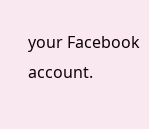your Facebook account.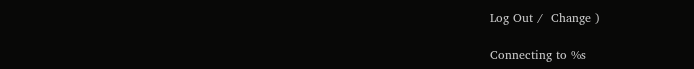Log Out /  Change )

Connecting to %s